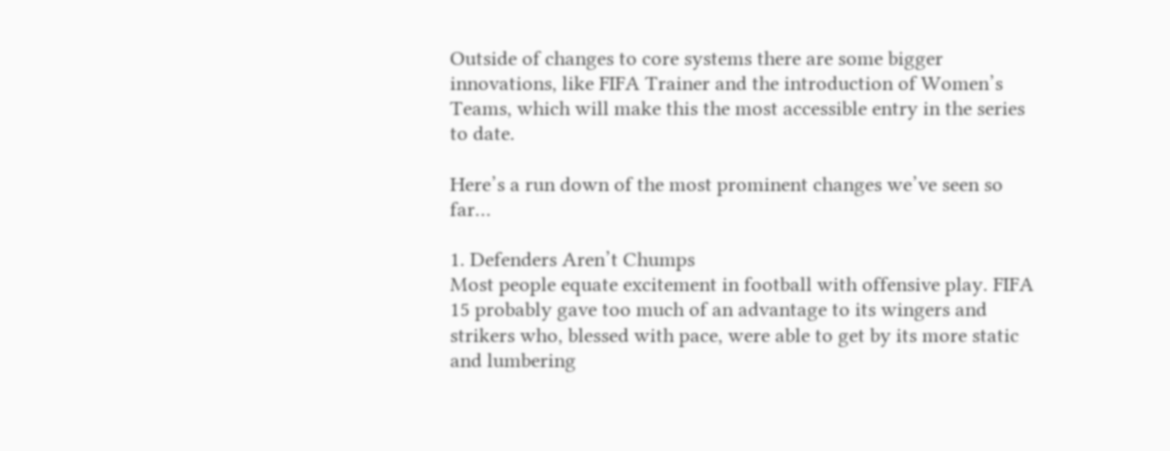Outside of changes to core systems there are some bigger innovations, like FIFA Trainer and the introduction of Women’s Teams, which will make this the most accessible entry in the series to date.

Here’s a run down of the most prominent changes we’ve seen so far…

1. Defenders Aren’t Chumps
Most people equate excitement in football with offensive play. FIFA 15 probably gave too much of an advantage to its wingers and strikers who, blessed with pace, were able to get by its more static and lumbering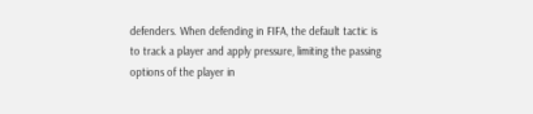defenders. When defending in FIFA, the default tactic is to track a player and apply pressure, limiting the passing options of the player in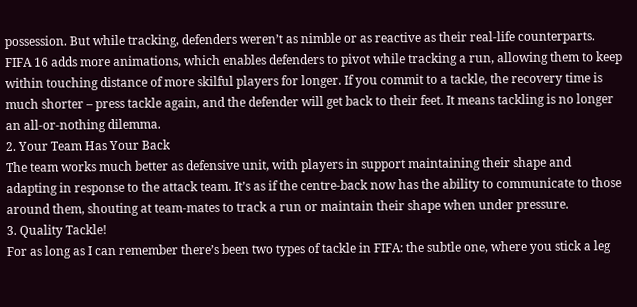possession. But while tracking, defenders weren’t as nimble or as reactive as their real-life counterparts. FIFA 16 adds more animations, which enables defenders to pivot while tracking a run, allowing them to keep within touching distance of more skilful players for longer. If you commit to a tackle, the recovery time is much shorter – press tackle again, and the defender will get back to their feet. It means tackling is no longer an all-or-nothing dilemma.
2. Your Team Has Your Back
The team works much better as defensive unit, with players in support maintaining their shape and adapting in response to the attack team. It’s as if the centre-back now has the ability to communicate to those around them, shouting at team-mates to track a run or maintain their shape when under pressure.
3. Quality Tackle!
For as long as I can remember there’s been two types of tackle in FIFA: the subtle one, where you stick a leg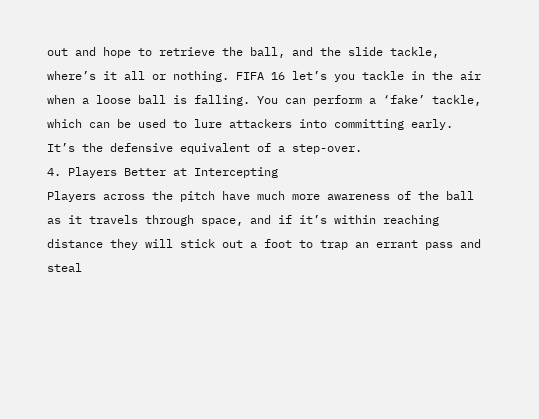out and hope to retrieve the ball, and the slide tackle, where’s it all or nothing. FIFA 16 let’s you tackle in the air when a loose ball is falling. You can perform a ‘fake’ tackle, which can be used to lure attackers into committing early. It’s the defensive equivalent of a step-over.
4. Players Better at Intercepting
Players across the pitch have much more awareness of the ball as it travels through space, and if it’s within reaching distance they will stick out a foot to trap an errant pass and steal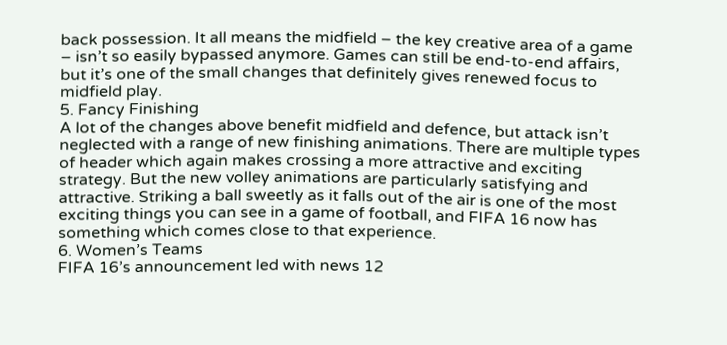back possession. It all means the midfield – the key creative area of a game – isn’t so easily bypassed anymore. Games can still be end-to-end affairs, but it’s one of the small changes that definitely gives renewed focus to midfield play.
5. Fancy Finishing
A lot of the changes above benefit midfield and defence, but attack isn’t neglected with a range of new finishing animations. There are multiple types of header which again makes crossing a more attractive and exciting strategy. But the new volley animations are particularly satisfying and attractive. Striking a ball sweetly as it falls out of the air is one of the most exciting things you can see in a game of football, and FIFA 16 now has something which comes close to that experience.
6. Women’s Teams
FIFA 16’s announcement led with news 12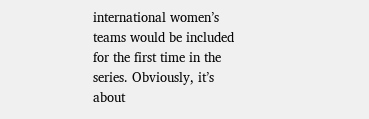international women’s teams would be included for the first time in the series. Obviously, it’s about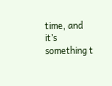time, and it’s something t